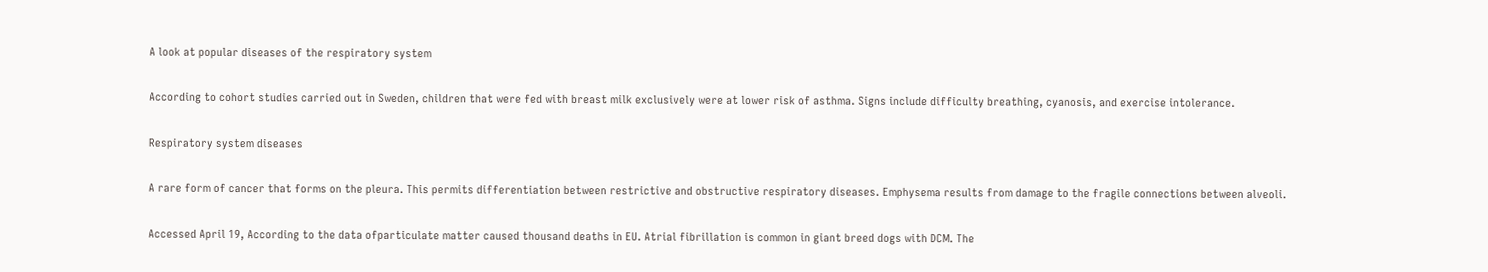A look at popular diseases of the respiratory system

According to cohort studies carried out in Sweden, children that were fed with breast milk exclusively were at lower risk of asthma. Signs include difficulty breathing, cyanosis, and exercise intolerance.

Respiratory system diseases

A rare form of cancer that forms on the pleura. This permits differentiation between restrictive and obstructive respiratory diseases. Emphysema results from damage to the fragile connections between alveoli.

Accessed April 19, According to the data ofparticulate matter caused thousand deaths in EU. Atrial fibrillation is common in giant breed dogs with DCM. The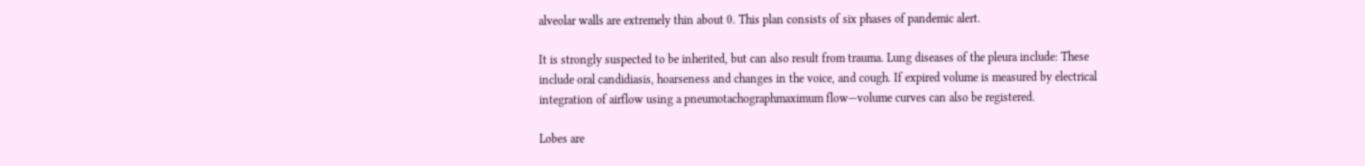alveolar walls are extremely thin about 0. This plan consists of six phases of pandemic alert.

It is strongly suspected to be inherited, but can also result from trauma. Lung diseases of the pleura include: These include oral candidiasis, hoarseness and changes in the voice, and cough. If expired volume is measured by electrical integration of airflow using a pneumotachographmaximum flow—volume curves can also be registered.

Lobes are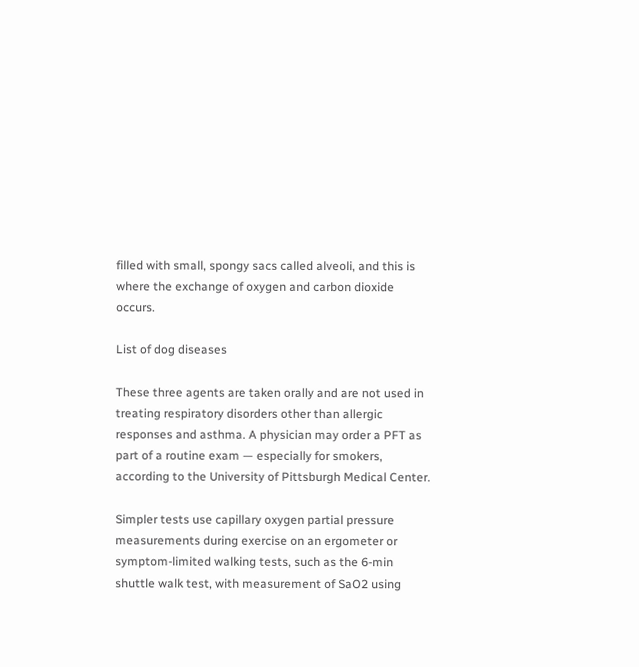filled with small, spongy sacs called alveoli, and this is where the exchange of oxygen and carbon dioxide occurs.

List of dog diseases

These three agents are taken orally and are not used in treating respiratory disorders other than allergic responses and asthma. A physician may order a PFT as part of a routine exam — especially for smokers, according to the University of Pittsburgh Medical Center.

Simpler tests use capillary oxygen partial pressure measurements during exercise on an ergometer or symptom-limited walking tests, such as the 6-min shuttle walk test, with measurement of SaO2 using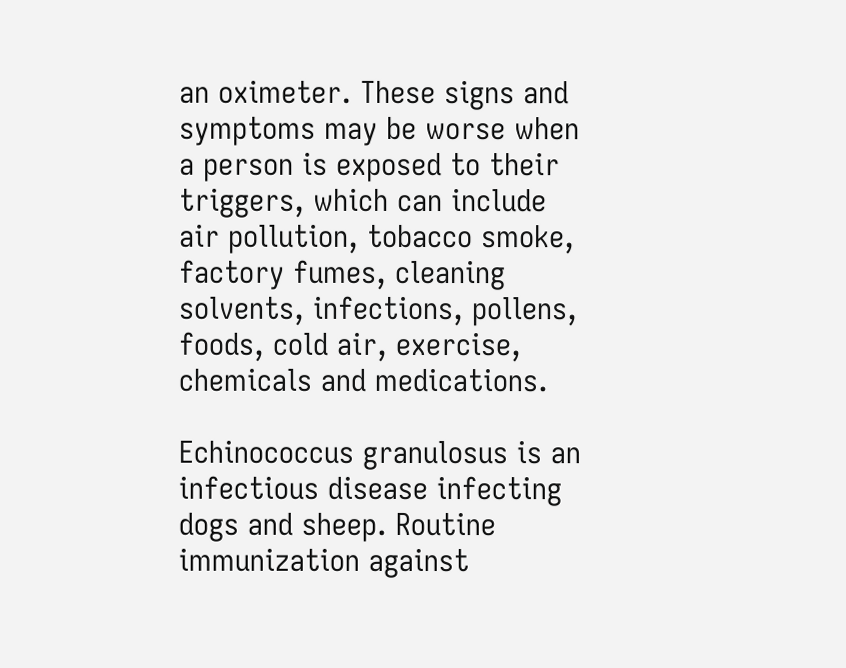an oximeter. These signs and symptoms may be worse when a person is exposed to their triggers, which can include air pollution, tobacco smoke, factory fumes, cleaning solvents, infections, pollens, foods, cold air, exercise, chemicals and medications.

Echinococcus granulosus is an infectious disease infecting dogs and sheep. Routine immunization against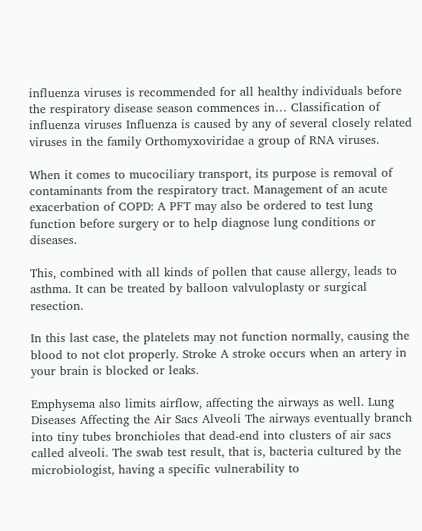influenza viruses is recommended for all healthy individuals before the respiratory disease season commences in… Classification of influenza viruses Influenza is caused by any of several closely related viruses in the family Orthomyxoviridae a group of RNA viruses.

When it comes to mucociliary transport, its purpose is removal of contaminants from the respiratory tract. Management of an acute exacerbation of COPD: A PFT may also be ordered to test lung function before surgery or to help diagnose lung conditions or diseases.

This, combined with all kinds of pollen that cause allergy, leads to asthma. It can be treated by balloon valvuloplasty or surgical resection.

In this last case, the platelets may not function normally, causing the blood to not clot properly. Stroke A stroke occurs when an artery in your brain is blocked or leaks.

Emphysema also limits airflow, affecting the airways as well. Lung Diseases Affecting the Air Sacs Alveoli The airways eventually branch into tiny tubes bronchioles that dead-end into clusters of air sacs called alveoli. The swab test result, that is, bacteria cultured by the microbiologist, having a specific vulnerability to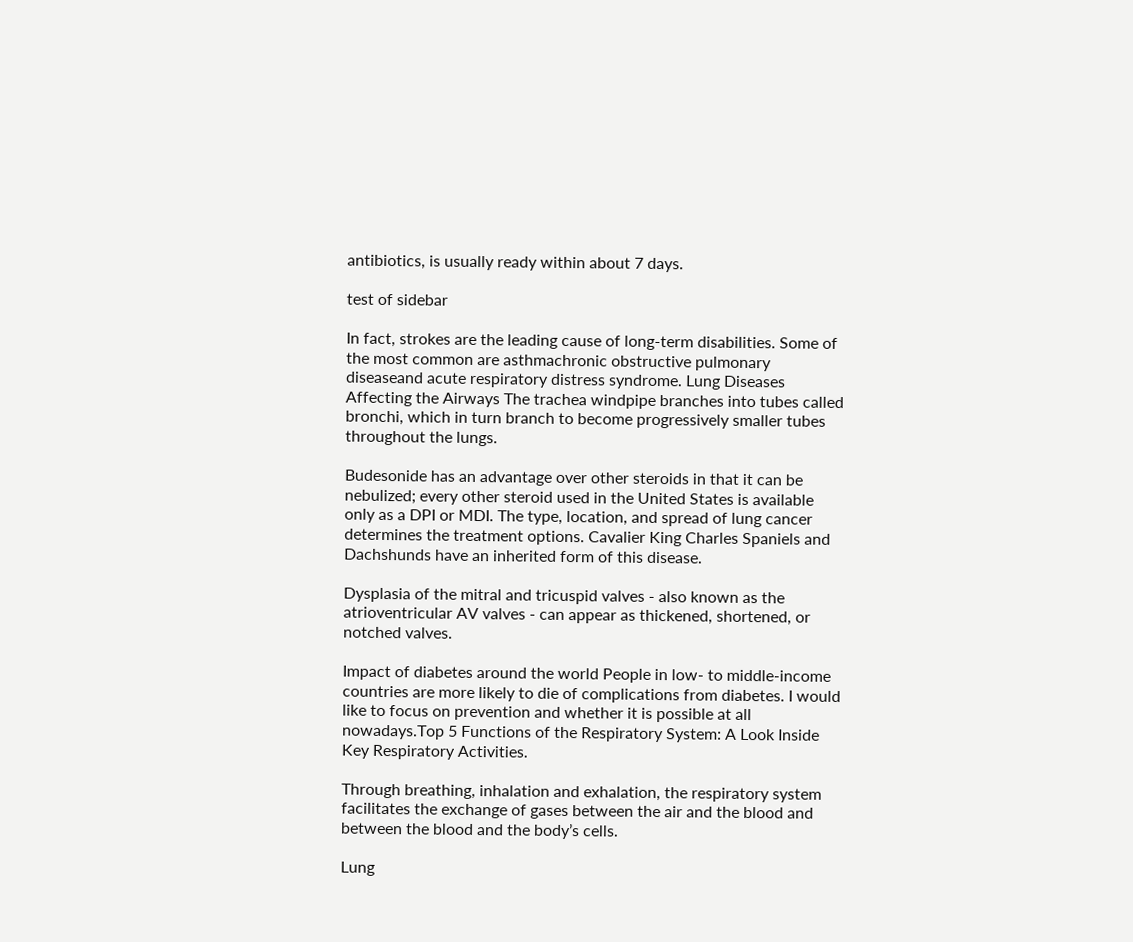antibiotics, is usually ready within about 7 days.

test of sidebar

In fact, strokes are the leading cause of long-term disabilities. Some of the most common are asthmachronic obstructive pulmonary diseaseand acute respiratory distress syndrome. Lung Diseases Affecting the Airways The trachea windpipe branches into tubes called bronchi, which in turn branch to become progressively smaller tubes throughout the lungs.

Budesonide has an advantage over other steroids in that it can be nebulized; every other steroid used in the United States is available only as a DPI or MDI. The type, location, and spread of lung cancer determines the treatment options. Cavalier King Charles Spaniels and Dachshunds have an inherited form of this disease.

Dysplasia of the mitral and tricuspid valves - also known as the atrioventricular AV valves - can appear as thickened, shortened, or notched valves.

Impact of diabetes around the world People in low- to middle-income countries are more likely to die of complications from diabetes. I would like to focus on prevention and whether it is possible at all nowadays.Top 5 Functions of the Respiratory System: A Look Inside Key Respiratory Activities.

Through breathing, inhalation and exhalation, the respiratory system facilitates the exchange of gases between the air and the blood and between the blood and the body’s cells.

Lung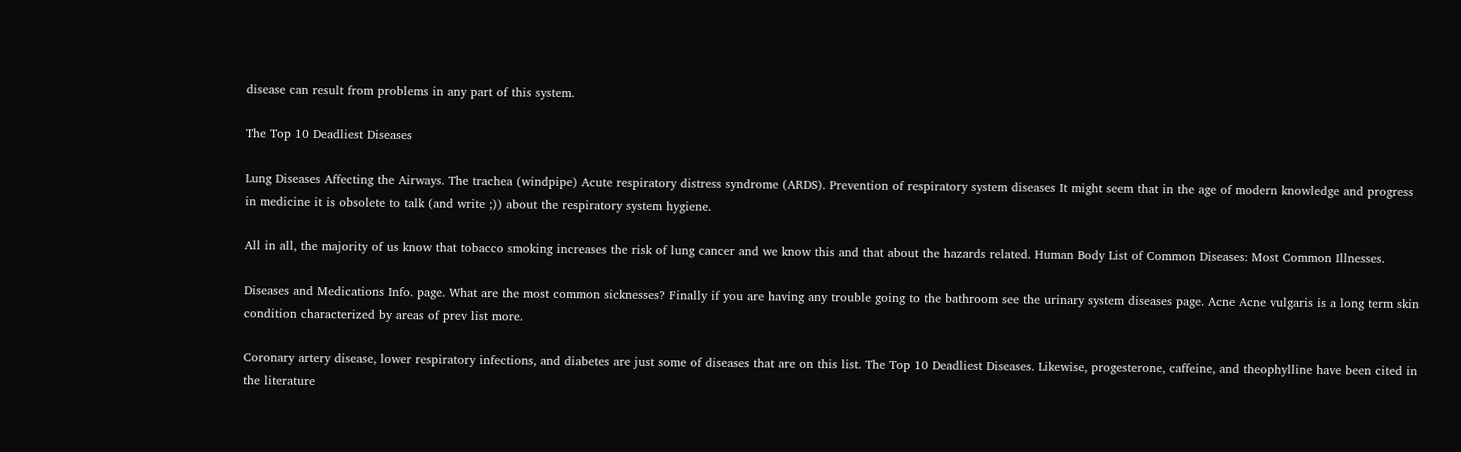disease can result from problems in any part of this system.

The Top 10 Deadliest Diseases

Lung Diseases Affecting the Airways. The trachea (windpipe) Acute respiratory distress syndrome (ARDS). Prevention of respiratory system diseases It might seem that in the age of modern knowledge and progress in medicine it is obsolete to talk (and write ;)) about the respiratory system hygiene.

All in all, the majority of us know that tobacco smoking increases the risk of lung cancer and we know this and that about the hazards related. Human Body List of Common Diseases: Most Common Illnesses.

Diseases and Medications Info. page. What are the most common sicknesses? Finally if you are having any trouble going to the bathroom see the urinary system diseases page. Acne Acne vulgaris is a long term skin condition characterized by areas of prev list more.

Coronary artery disease, lower respiratory infections, and diabetes are just some of diseases that are on this list. The Top 10 Deadliest Diseases. Likewise, progesterone, caffeine, and theophylline have been cited in the literature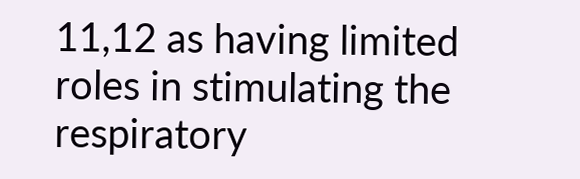11,12 as having limited roles in stimulating the respiratory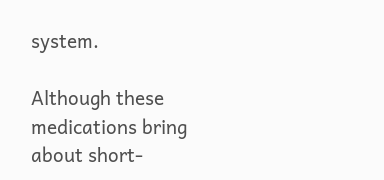system.

Although these medications bring about short-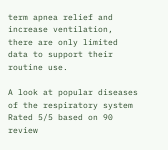term apnea relief and increase ventilation, there are only limited data to support their routine use.

A look at popular diseases of the respiratory system
Rated 5/5 based on 90 review